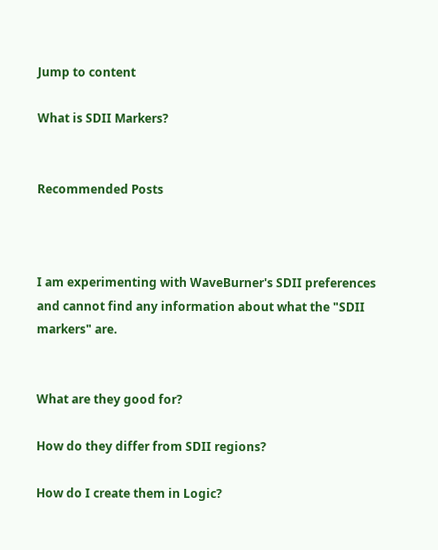Jump to content

What is SDII Markers?


Recommended Posts



I am experimenting with WaveBurner's SDII preferences and cannot find any information about what the "SDII markers" are.


What are they good for?

How do they differ from SDII regions?

How do I create them in Logic?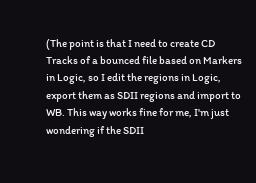(The point is that I need to create CD Tracks of a bounced file based on Markers in Logic, so I edit the regions in Logic, export them as SDII regions and import to WB. This way works fine for me, I'm just wondering if the SDII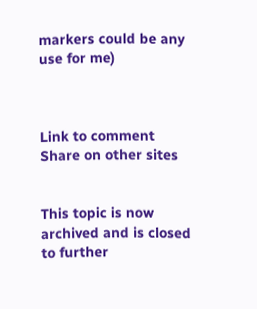markers could be any use for me)



Link to comment
Share on other sites


This topic is now archived and is closed to further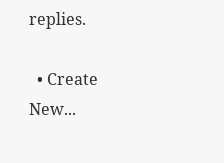replies.

  • Create New...